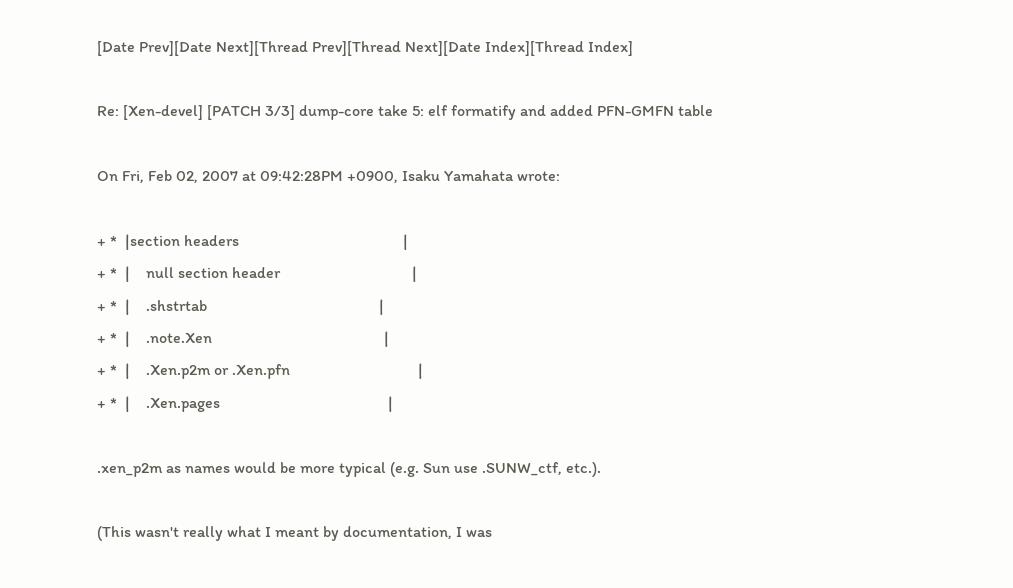[Date Prev][Date Next][Thread Prev][Thread Next][Date Index][Thread Index]

Re: [Xen-devel] [PATCH 3/3] dump-core take 5: elf formatify and added PFN-GMFN table

On Fri, Feb 02, 2007 at 09:42:28PM +0900, Isaku Yamahata wrote:

+ *  |section headers                                         |
+ *  |    null section header                                 |
+ *  |    .shstrtab                                           |
+ *  |    .note.Xen                                           |
+ *  |    .Xen.p2m or .Xen.pfn                                |
+ *  |    .Xen.pages                                          |

.xen_p2m as names would be more typical (e.g. Sun use .SUNW_ctf, etc.).

(This wasn't really what I meant by documentation, I was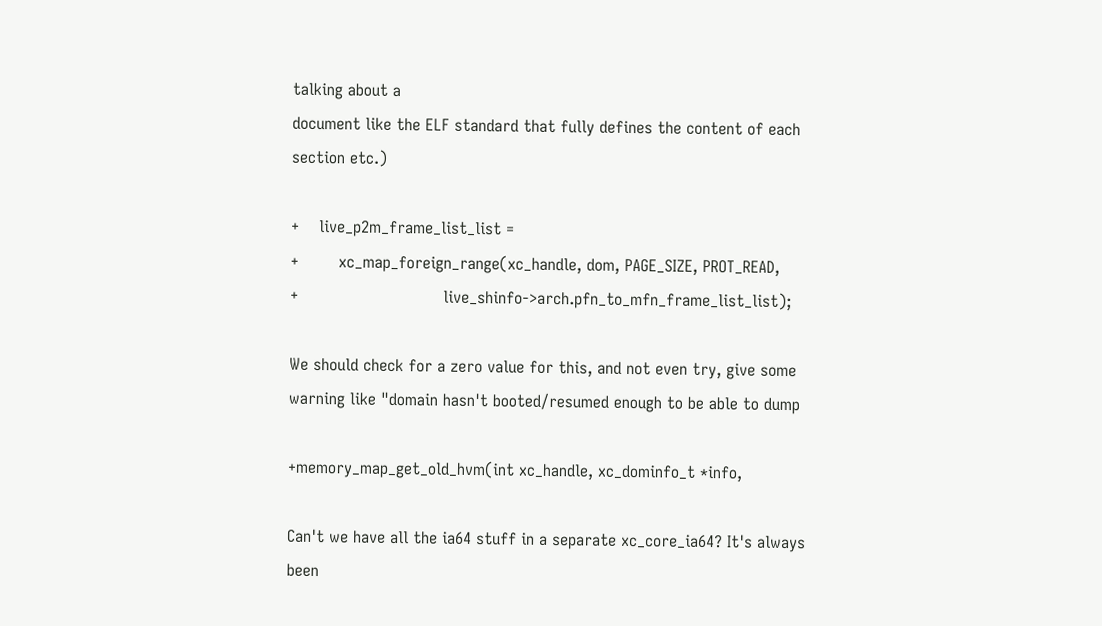talking about a
document like the ELF standard that fully defines the content of each
section etc.)

+    live_p2m_frame_list_list =
+        xc_map_foreign_range(xc_handle, dom, PAGE_SIZE, PROT_READ,
+                             live_shinfo->arch.pfn_to_mfn_frame_list_list);

We should check for a zero value for this, and not even try, give some
warning like "domain hasn't booted/resumed enough to be able to dump

+memory_map_get_old_hvm(int xc_handle, xc_dominfo_t *info,

Can't we have all the ia64 stuff in a separate xc_core_ia64? It's always
been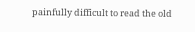painfully difficult to read the old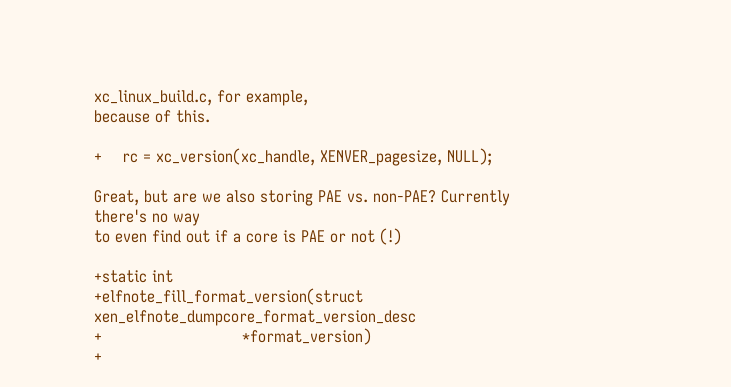xc_linux_build.c, for example,
because of this.

+    rc = xc_version(xc_handle, XENVER_pagesize, NULL);

Great, but are we also storing PAE vs. non-PAE? Currently there's no way
to even find out if a core is PAE or not (!)

+static int
+elfnote_fill_format_version(struct xen_elfnote_dumpcore_format_version_desc
+                            *format_version)
+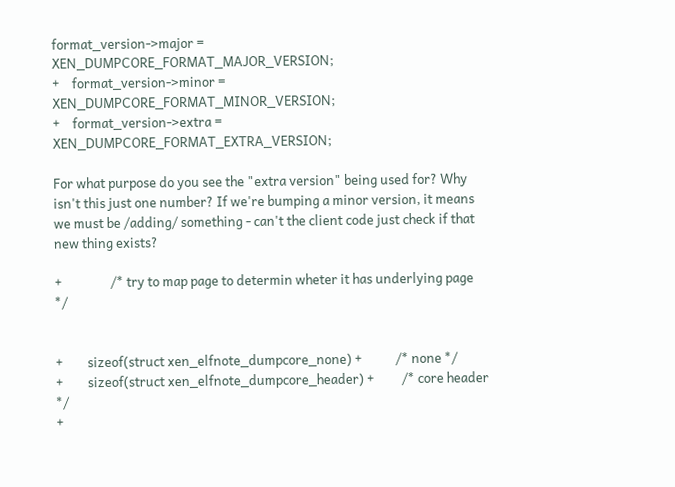format_version->major = XEN_DUMPCORE_FORMAT_MAJOR_VERSION;
+    format_version->minor = XEN_DUMPCORE_FORMAT_MINOR_VERSION;
+    format_version->extra = XEN_DUMPCORE_FORMAT_EXTRA_VERSION;

For what purpose do you see the "extra version" being used for? Why
isn't this just one number? If we're bumping a minor version, it means
we must be /adding/ something - can't the client code just check if that
new thing exists?

+                /* try to map page to determin wheter it has underlying page */


+        sizeof(struct xen_elfnote_dumpcore_none) +           /* none */
+        sizeof(struct xen_elfnote_dumpcore_header) +         /* core header */
+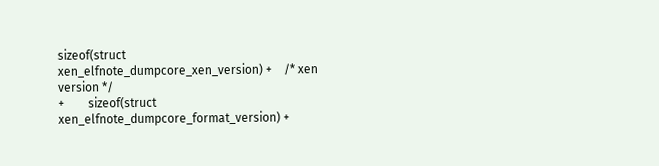sizeof(struct xen_elfnote_dumpcore_xen_version) +    /* xen version */
+        sizeof(struct xen_elfnote_dumpcore_format_version) +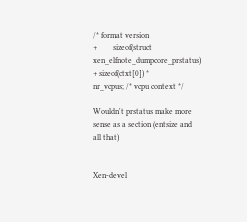/* format version
+        sizeof(struct xen_elfnote_dumpcore_prstatus) + sizeof(ctxt[0]) *
nr_vcpus; /* vcpu context */

Wouldn't prstatus make more sense as a section (entsize and all that)


Xen-devel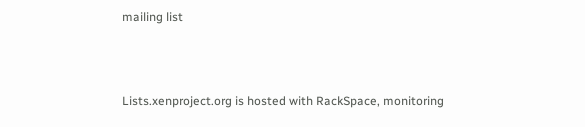mailing list



Lists.xenproject.org is hosted with RackSpace, monitoring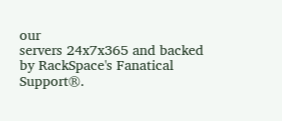our
servers 24x7x365 and backed by RackSpace's Fanatical Support®.